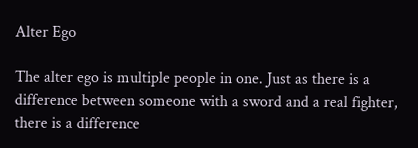Alter Ego

The alter ego is multiple people in one. Just as there is a difference between someone with a sword and a real fighter, there is a difference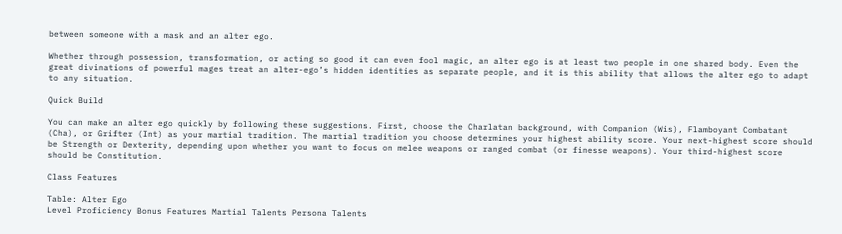between someone with a mask and an alter ego.

Whether through possession, transformation, or acting so good it can even fool magic, an alter ego is at least two people in one shared body. Even the great divinations of powerful mages treat an alter-ego’s hidden identities as separate people, and it is this ability that allows the alter ego to adapt to any situation.

Quick Build

You can make an alter ego quickly by following these suggestions. First, choose the Charlatan background, with Companion (Wis), Flamboyant Combatant (Cha), or Grifter (Int) as your martial tradition. The martial tradition you choose determines your highest ability score. Your next-highest score should be Strength or Dexterity, depending upon whether you want to focus on melee weapons or ranged combat (or finesse weapons). Your third-highest score should be Constitution.

Class Features

Table: Alter Ego
Level Proficiency Bonus Features Martial Talents Persona Talents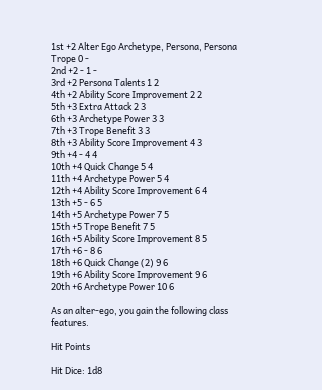1st +2 Alter Ego Archetype, Persona, Persona Trope 0 -
2nd +2 - 1 -
3rd +2 Persona Talents 1 2
4th +2 Ability Score Improvement 2 2
5th +3 Extra Attack 2 3
6th +3 Archetype Power 3 3
7th +3 Trope Benefit 3 3
8th +3 Ability Score Improvement 4 3
9th +4 - 4 4
10th +4 Quick Change 5 4
11th +4 Archetype Power 5 4
12th +4 Ability Score Improvement 6 4
13th +5 - 6 5
14th +5 Archetype Power 7 5
15th +5 Trope Benefit 7 5
16th +5 Ability Score Improvement 8 5
17th +6 - 8 6
18th +6 Quick Change (2) 9 6
19th +6 Ability Score Improvement 9 6
20th +6 Archetype Power 10 6

As an alter-ego, you gain the following class features.

Hit Points

Hit Dice: 1d8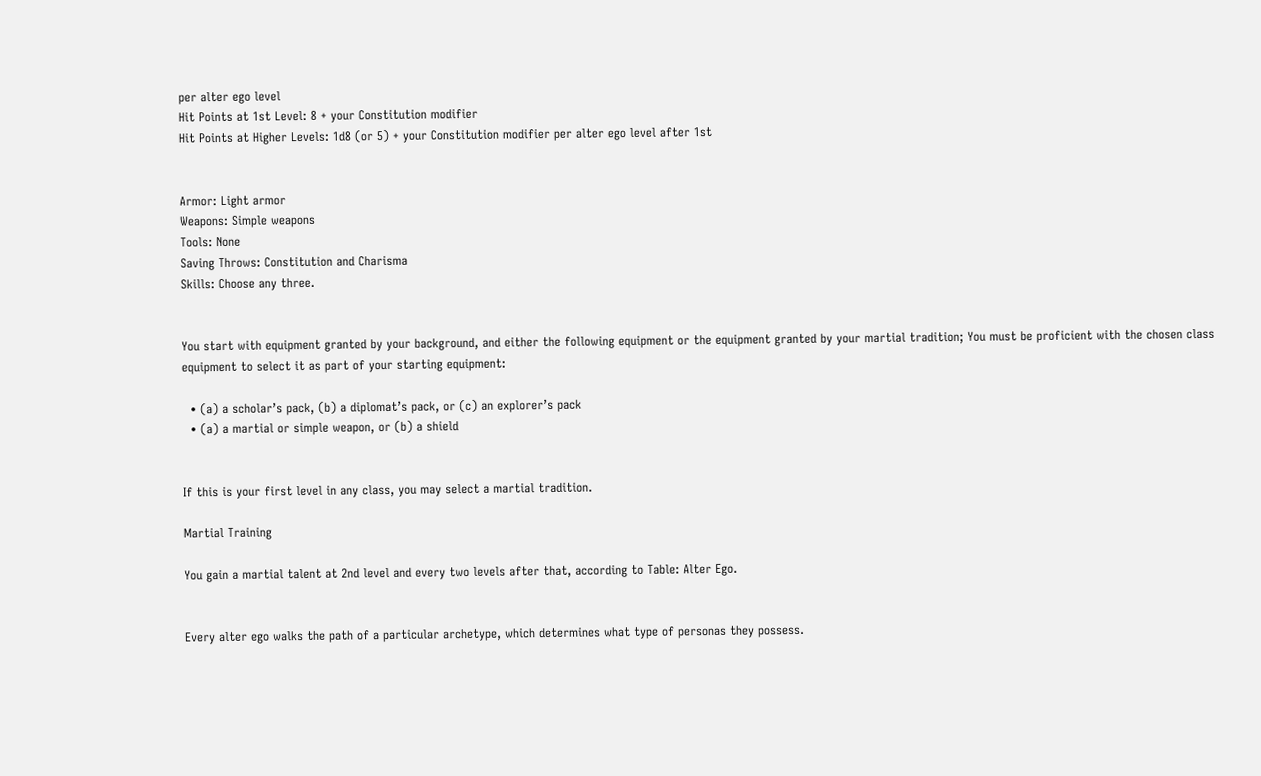per alter ego level
Hit Points at 1st Level: 8 + your Constitution modifier
Hit Points at Higher Levels: 1d8 (or 5) + your Constitution modifier per alter ego level after 1st


Armor: Light armor
Weapons: Simple weapons
Tools: None
Saving Throws: Constitution and Charisma
Skills: Choose any three.


You start with equipment granted by your background, and either the following equipment or the equipment granted by your martial tradition; You must be proficient with the chosen class equipment to select it as part of your starting equipment:

  • (a) a scholar’s pack, (b) a diplomat’s pack, or (c) an explorer’s pack
  • (a) a martial or simple weapon, or (b) a shield


If this is your first level in any class, you may select a martial tradition.

Martial Training

You gain a martial talent at 2nd level and every two levels after that, according to Table: Alter Ego.


Every alter ego walks the path of a particular archetype, which determines what type of personas they possess.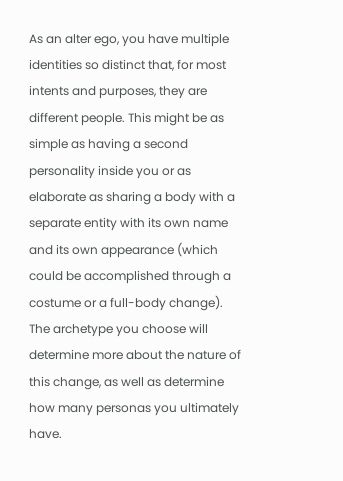As an alter ego, you have multiple identities so distinct that, for most intents and purposes, they are different people. This might be as simple as having a second personality inside you or as elaborate as sharing a body with a separate entity with its own name and its own appearance (which could be accomplished through a costume or a full-body change). The archetype you choose will determine more about the nature of this change, as well as determine how many personas you ultimately have.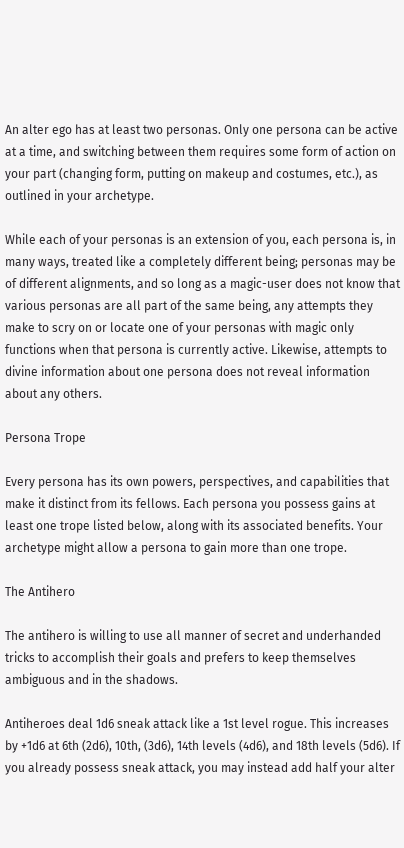An alter ego has at least two personas. Only one persona can be active at a time, and switching between them requires some form of action on your part (changing form, putting on makeup and costumes, etc.), as outlined in your archetype.

While each of your personas is an extension of you, each persona is, in many ways, treated like a completely different being; personas may be of different alignments, and so long as a magic-user does not know that various personas are all part of the same being, any attempts they make to scry on or locate one of your personas with magic only functions when that persona is currently active. Likewise, attempts to divine information about one persona does not reveal information about any others.

Persona Trope

Every persona has its own powers, perspectives, and capabilities that make it distinct from its fellows. Each persona you possess gains at least one trope listed below, along with its associated benefits. Your archetype might allow a persona to gain more than one trope.

The Antihero

The antihero is willing to use all manner of secret and underhanded tricks to accomplish their goals and prefers to keep themselves ambiguous and in the shadows.

Antiheroes deal 1d6 sneak attack like a 1st level rogue. This increases by +1d6 at 6th (2d6), 10th, (3d6), 14th levels (4d6), and 18th levels (5d6). If you already possess sneak attack, you may instead add half your alter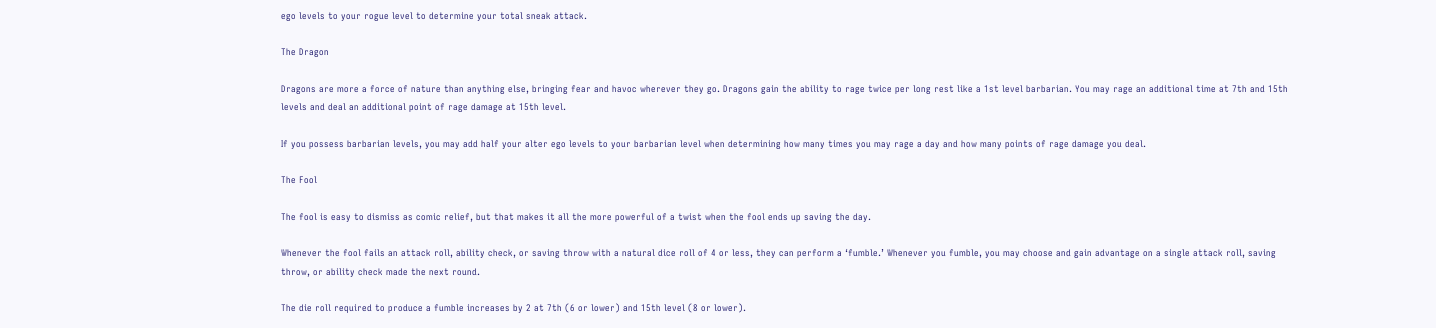ego levels to your rogue level to determine your total sneak attack.

The Dragon

Dragons are more a force of nature than anything else, bringing fear and havoc wherever they go. Dragons gain the ability to rage twice per long rest like a 1st level barbarian. You may rage an additional time at 7th and 15th levels and deal an additional point of rage damage at 15th level.

If you possess barbarian levels, you may add half your alter ego levels to your barbarian level when determining how many times you may rage a day and how many points of rage damage you deal.

The Fool

The fool is easy to dismiss as comic relief, but that makes it all the more powerful of a twist when the fool ends up saving the day.

Whenever the fool fails an attack roll, ability check, or saving throw with a natural dice roll of 4 or less, they can perform a ‘fumble.’ Whenever you fumble, you may choose and gain advantage on a single attack roll, saving throw, or ability check made the next round.

The die roll required to produce a fumble increases by 2 at 7th (6 or lower) and 15th level (8 or lower).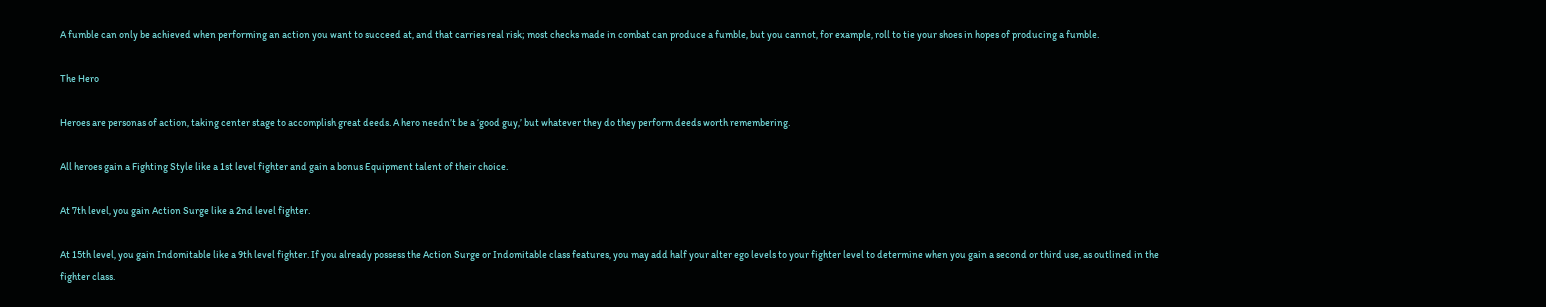A fumble can only be achieved when performing an action you want to succeed at, and that carries real risk; most checks made in combat can produce a fumble, but you cannot, for example, roll to tie your shoes in hopes of producing a fumble.

The Hero

Heroes are personas of action, taking center stage to accomplish great deeds. A hero needn’t be a ‘good guy,’ but whatever they do they perform deeds worth remembering.

All heroes gain a Fighting Style like a 1st level fighter and gain a bonus Equipment talent of their choice.

At 7th level, you gain Action Surge like a 2nd level fighter.

At 15th level, you gain Indomitable like a 9th level fighter. If you already possess the Action Surge or Indomitable class features, you may add half your alter ego levels to your fighter level to determine when you gain a second or third use, as outlined in the fighter class.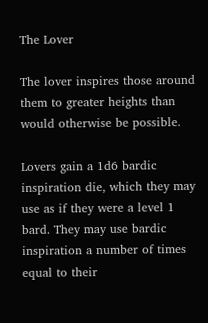The Lover

The lover inspires those around them to greater heights than would otherwise be possible.

Lovers gain a 1d6 bardic inspiration die, which they may use as if they were a level 1 bard. They may use bardic inspiration a number of times equal to their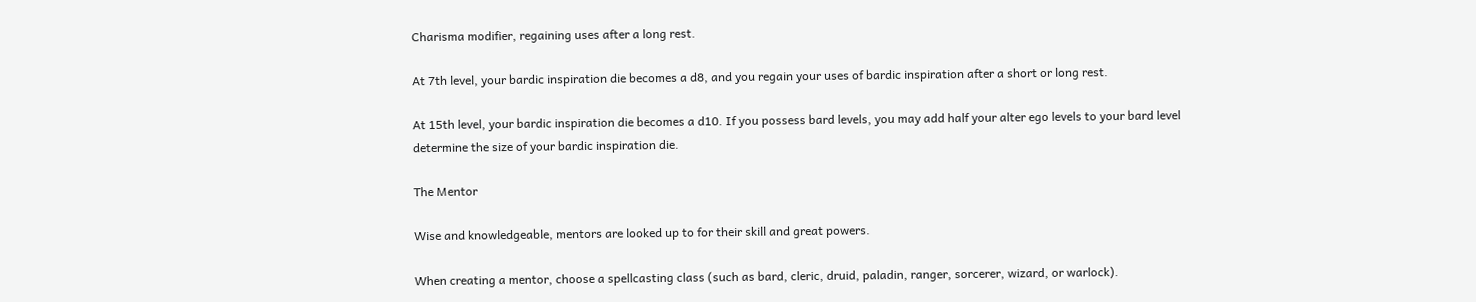Charisma modifier, regaining uses after a long rest.

At 7th level, your bardic inspiration die becomes a d8, and you regain your uses of bardic inspiration after a short or long rest.

At 15th level, your bardic inspiration die becomes a d10. If you possess bard levels, you may add half your alter ego levels to your bard level determine the size of your bardic inspiration die.

The Mentor

Wise and knowledgeable, mentors are looked up to for their skill and great powers.

When creating a mentor, choose a spellcasting class (such as bard, cleric, druid, paladin, ranger, sorcerer, wizard, or warlock).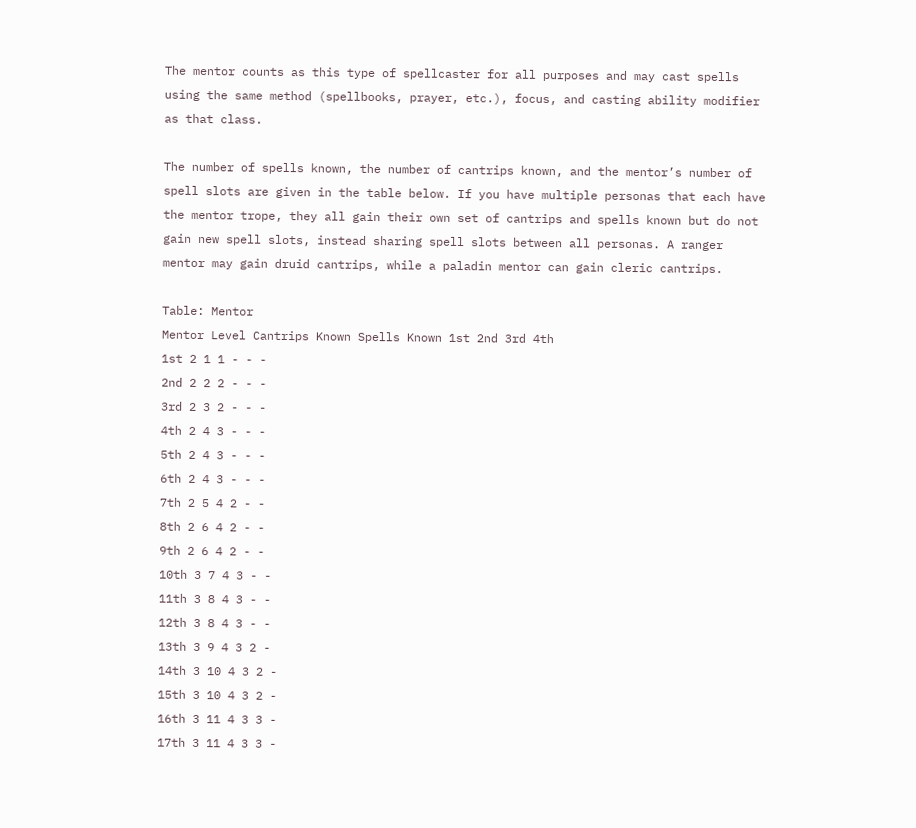The mentor counts as this type of spellcaster for all purposes and may cast spells using the same method (spellbooks, prayer, etc.), focus, and casting ability modifier as that class.

The number of spells known, the number of cantrips known, and the mentor’s number of spell slots are given in the table below. If you have multiple personas that each have the mentor trope, they all gain their own set of cantrips and spells known but do not gain new spell slots, instead sharing spell slots between all personas. A ranger mentor may gain druid cantrips, while a paladin mentor can gain cleric cantrips.

Table: Mentor
Mentor Level Cantrips Known Spells Known 1st 2nd 3rd 4th
1st 2 1 1 - - -
2nd 2 2 2 - - -
3rd 2 3 2 - - -
4th 2 4 3 - - -
5th 2 4 3 - - -
6th 2 4 3 - - -
7th 2 5 4 2 - -
8th 2 6 4 2 - -
9th 2 6 4 2 - -
10th 3 7 4 3 - -
11th 3 8 4 3 - -
12th 3 8 4 3 - -
13th 3 9 4 3 2 -
14th 3 10 4 3 2 -
15th 3 10 4 3 2 -
16th 3 11 4 3 3 -
17th 3 11 4 3 3 -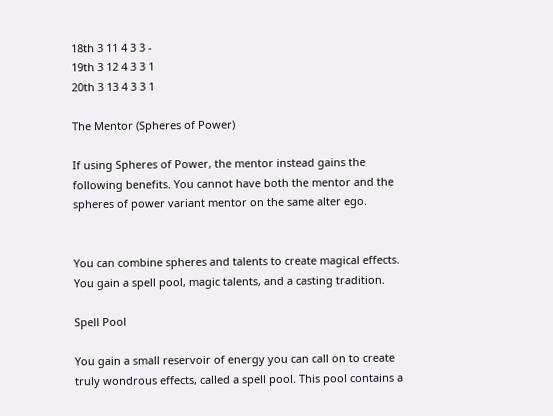18th 3 11 4 3 3 -
19th 3 12 4 3 3 1
20th 3 13 4 3 3 1

The Mentor (Spheres of Power)

If using Spheres of Power, the mentor instead gains the following benefits. You cannot have both the mentor and the spheres of power variant mentor on the same alter ego.


You can combine spheres and talents to create magical effects. You gain a spell pool, magic talents, and a casting tradition.

Spell Pool

You gain a small reservoir of energy you can call on to create truly wondrous effects, called a spell pool. This pool contains a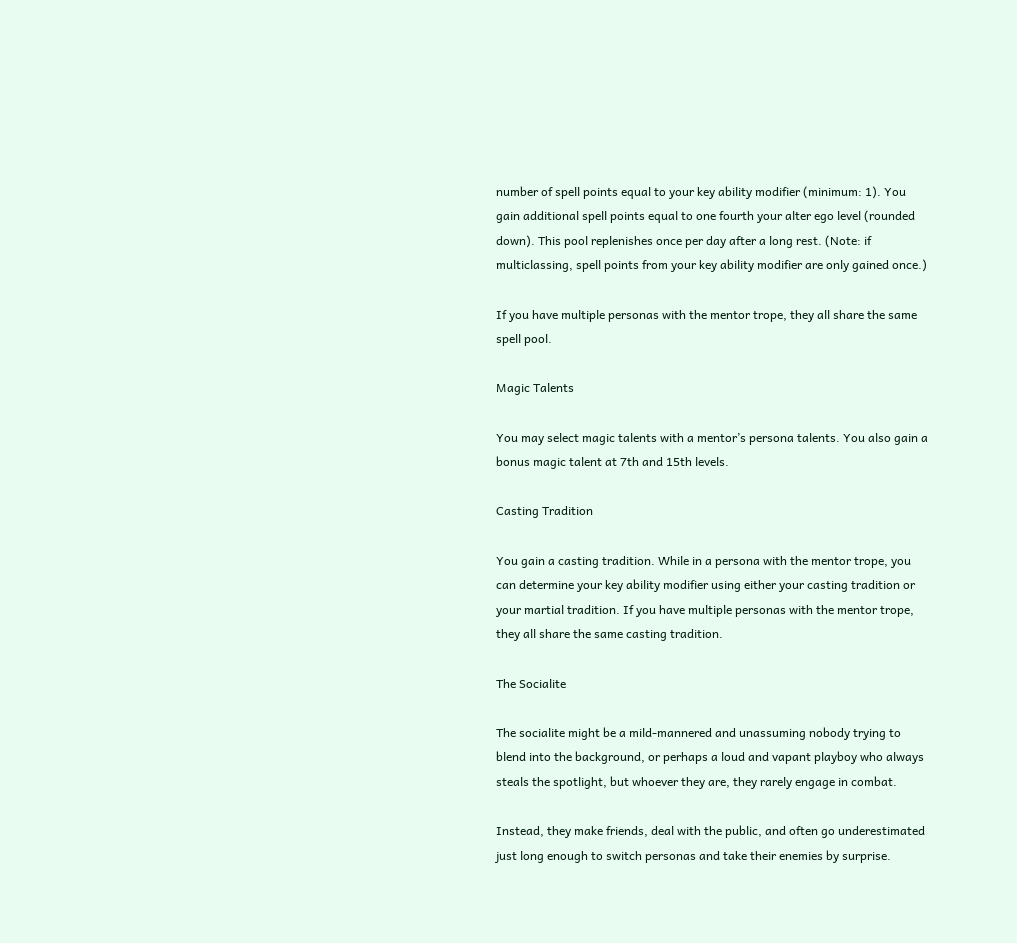number of spell points equal to your key ability modifier (minimum: 1). You gain additional spell points equal to one fourth your alter ego level (rounded down). This pool replenishes once per day after a long rest. (Note: if multiclassing, spell points from your key ability modifier are only gained once.)

If you have multiple personas with the mentor trope, they all share the same spell pool.

Magic Talents

You may select magic talents with a mentor’s persona talents. You also gain a bonus magic talent at 7th and 15th levels.

Casting Tradition

You gain a casting tradition. While in a persona with the mentor trope, you can determine your key ability modifier using either your casting tradition or your martial tradition. If you have multiple personas with the mentor trope, they all share the same casting tradition.

The Socialite

The socialite might be a mild-mannered and unassuming nobody trying to blend into the background, or perhaps a loud and vapant playboy who always steals the spotlight, but whoever they are, they rarely engage in combat.

Instead, they make friends, deal with the public, and often go underestimated just long enough to switch personas and take their enemies by surprise.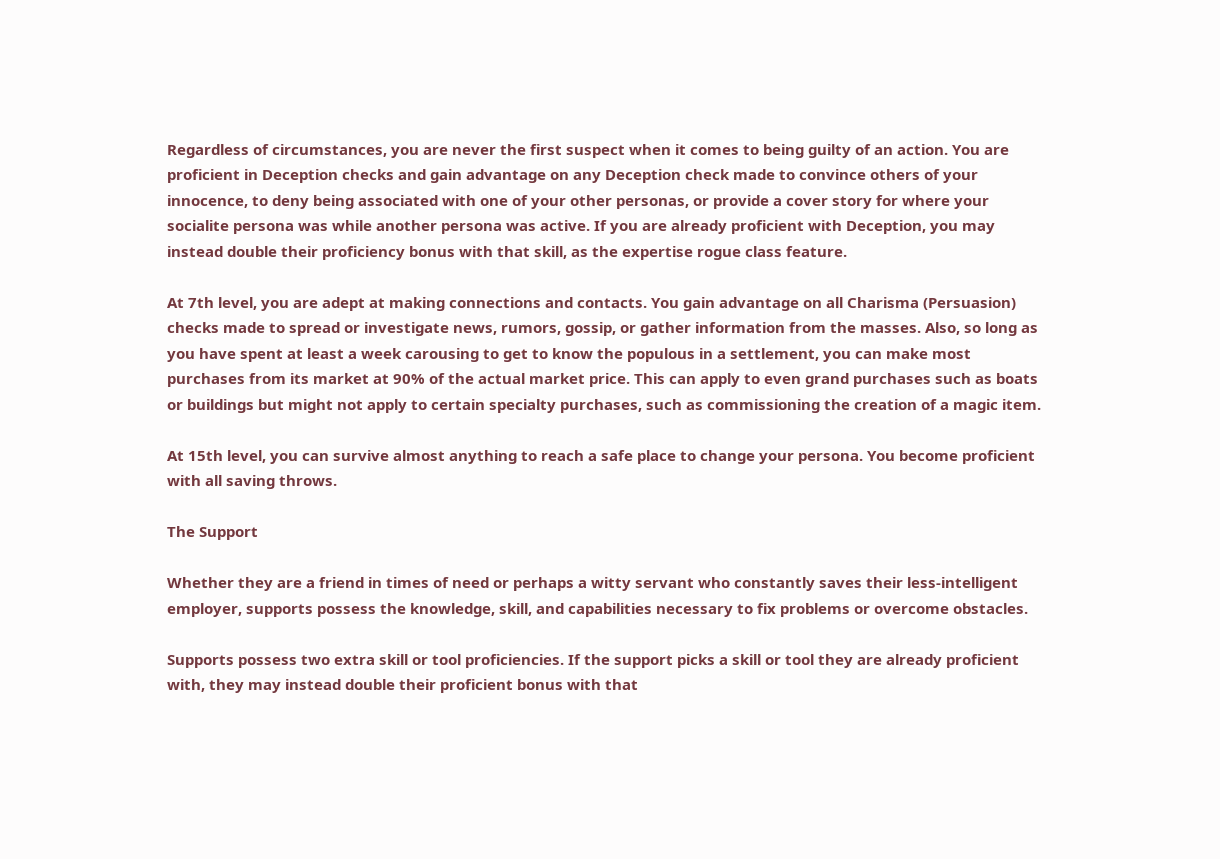Regardless of circumstances, you are never the first suspect when it comes to being guilty of an action. You are proficient in Deception checks and gain advantage on any Deception check made to convince others of your innocence, to deny being associated with one of your other personas, or provide a cover story for where your socialite persona was while another persona was active. If you are already proficient with Deception, you may instead double their proficiency bonus with that skill, as the expertise rogue class feature.

At 7th level, you are adept at making connections and contacts. You gain advantage on all Charisma (Persuasion) checks made to spread or investigate news, rumors, gossip, or gather information from the masses. Also, so long as you have spent at least a week carousing to get to know the populous in a settlement, you can make most purchases from its market at 90% of the actual market price. This can apply to even grand purchases such as boats or buildings but might not apply to certain specialty purchases, such as commissioning the creation of a magic item.

At 15th level, you can survive almost anything to reach a safe place to change your persona. You become proficient with all saving throws.

The Support

Whether they are a friend in times of need or perhaps a witty servant who constantly saves their less-intelligent employer, supports possess the knowledge, skill, and capabilities necessary to fix problems or overcome obstacles.

Supports possess two extra skill or tool proficiencies. If the support picks a skill or tool they are already proficient with, they may instead double their proficient bonus with that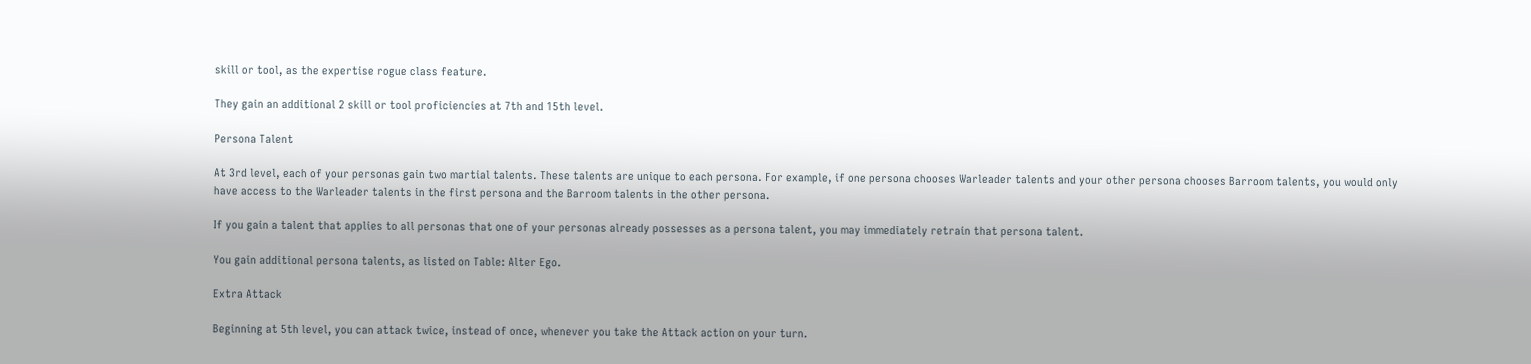skill or tool, as the expertise rogue class feature.

They gain an additional 2 skill or tool proficiencies at 7th and 15th level.

Persona Talent

At 3rd level, each of your personas gain two martial talents. These talents are unique to each persona. For example, if one persona chooses Warleader talents and your other persona chooses Barroom talents, you would only have access to the Warleader talents in the first persona and the Barroom talents in the other persona.

If you gain a talent that applies to all personas that one of your personas already possesses as a persona talent, you may immediately retrain that persona talent.

You gain additional persona talents, as listed on Table: Alter Ego.

Extra Attack

Beginning at 5th level, you can attack twice, instead of once, whenever you take the Attack action on your turn.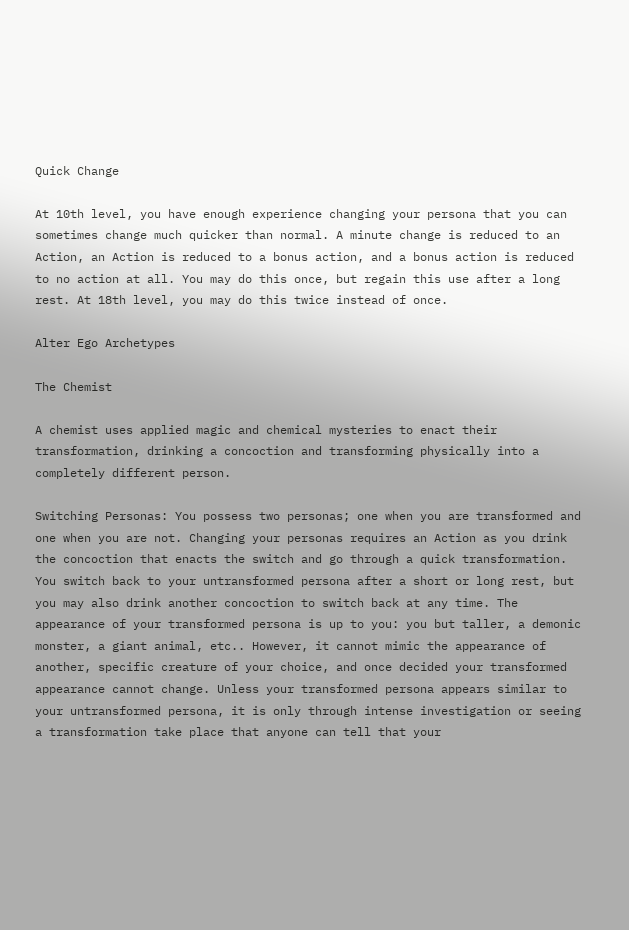Quick Change

At 10th level, you have enough experience changing your persona that you can sometimes change much quicker than normal. A minute change is reduced to an Action, an Action is reduced to a bonus action, and a bonus action is reduced to no action at all. You may do this once, but regain this use after a long rest. At 18th level, you may do this twice instead of once.

Alter Ego Archetypes

The Chemist

A chemist uses applied magic and chemical mysteries to enact their transformation, drinking a concoction and transforming physically into a completely different person.

Switching Personas: You possess two personas; one when you are transformed and one when you are not. Changing your personas requires an Action as you drink the concoction that enacts the switch and go through a quick transformation. You switch back to your untransformed persona after a short or long rest, but you may also drink another concoction to switch back at any time. The appearance of your transformed persona is up to you: you but taller, a demonic monster, a giant animal, etc.. However, it cannot mimic the appearance of another, specific creature of your choice, and once decided your transformed appearance cannot change. Unless your transformed persona appears similar to your untransformed persona, it is only through intense investigation or seeing a transformation take place that anyone can tell that your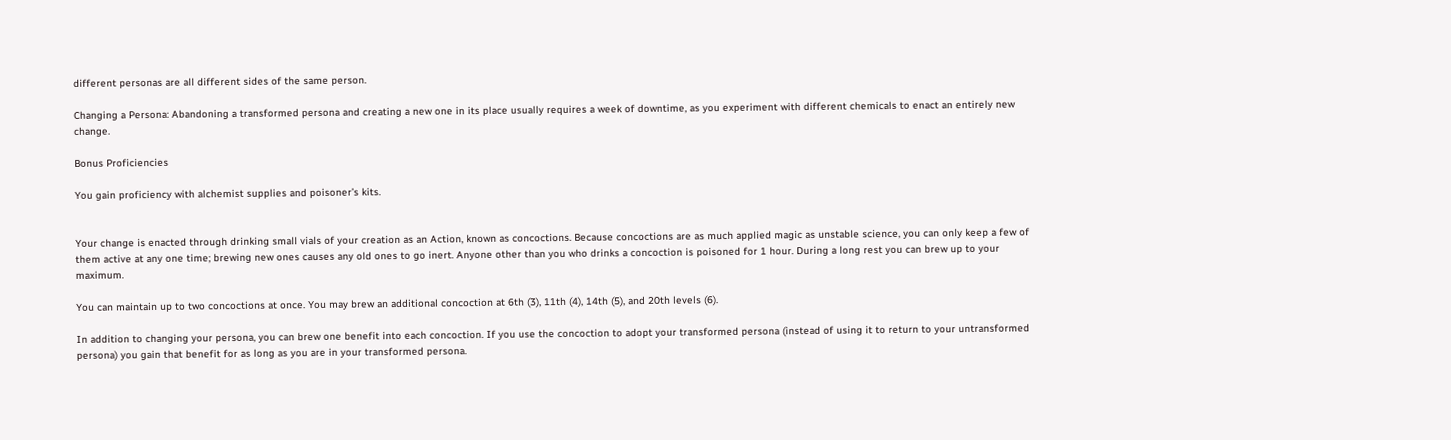different personas are all different sides of the same person.

Changing a Persona: Abandoning a transformed persona and creating a new one in its place usually requires a week of downtime, as you experiment with different chemicals to enact an entirely new change.

Bonus Proficiencies

You gain proficiency with alchemist supplies and poisoner’s kits.


Your change is enacted through drinking small vials of your creation as an Action, known as concoctions. Because concoctions are as much applied magic as unstable science, you can only keep a few of them active at any one time; brewing new ones causes any old ones to go inert. Anyone other than you who drinks a concoction is poisoned for 1 hour. During a long rest you can brew up to your maximum.

You can maintain up to two concoctions at once. You may brew an additional concoction at 6th (3), 11th (4), 14th (5), and 20th levels (6).

In addition to changing your persona, you can brew one benefit into each concoction. If you use the concoction to adopt your transformed persona (instead of using it to return to your untransformed persona) you gain that benefit for as long as you are in your transformed persona.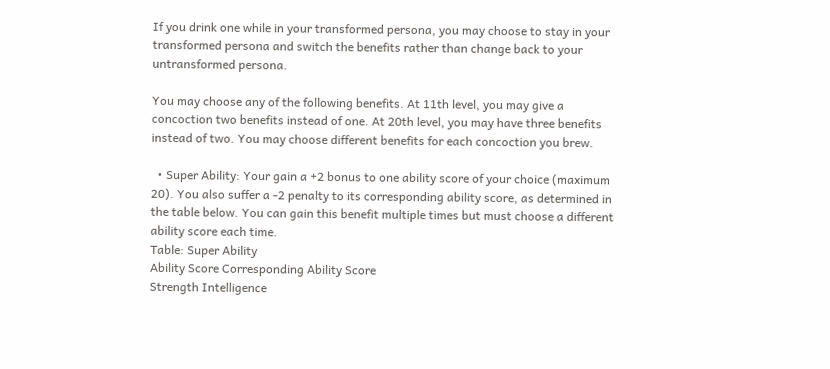If you drink one while in your transformed persona, you may choose to stay in your transformed persona and switch the benefits rather than change back to your untransformed persona.

You may choose any of the following benefits. At 11th level, you may give a concoction two benefits instead of one. At 20th level, you may have three benefits instead of two. You may choose different benefits for each concoction you brew.

  • Super Ability: Your gain a +2 bonus to one ability score of your choice (maximum 20). You also suffer a -2 penalty to its corresponding ability score, as determined in the table below. You can gain this benefit multiple times but must choose a different ability score each time.
Table: Super Ability
Ability Score Corresponding Ability Score
Strength Intelligence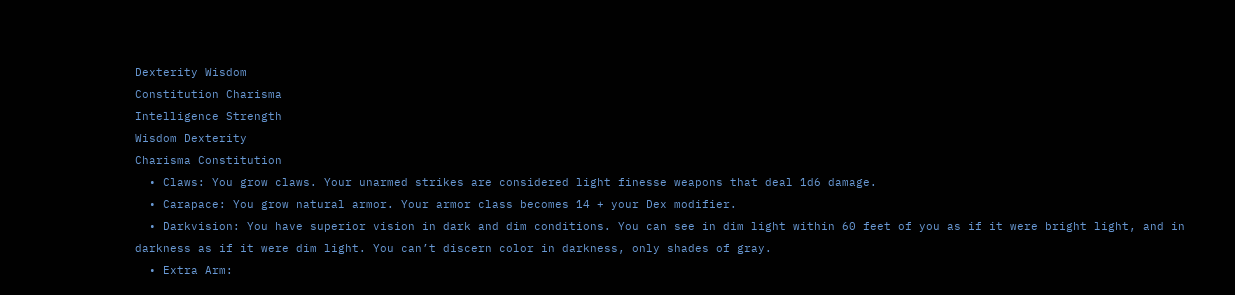Dexterity Wisdom
Constitution Charisma
Intelligence Strength
Wisdom Dexterity
Charisma Constitution
  • Claws: You grow claws. Your unarmed strikes are considered light finesse weapons that deal 1d6 damage.
  • Carapace: You grow natural armor. Your armor class becomes 14 + your Dex modifier.
  • Darkvision: You have superior vision in dark and dim conditions. You can see in dim light within 60 feet of you as if it were bright light, and in darkness as if it were dim light. You can’t discern color in darkness, only shades of gray.
  • Extra Arm: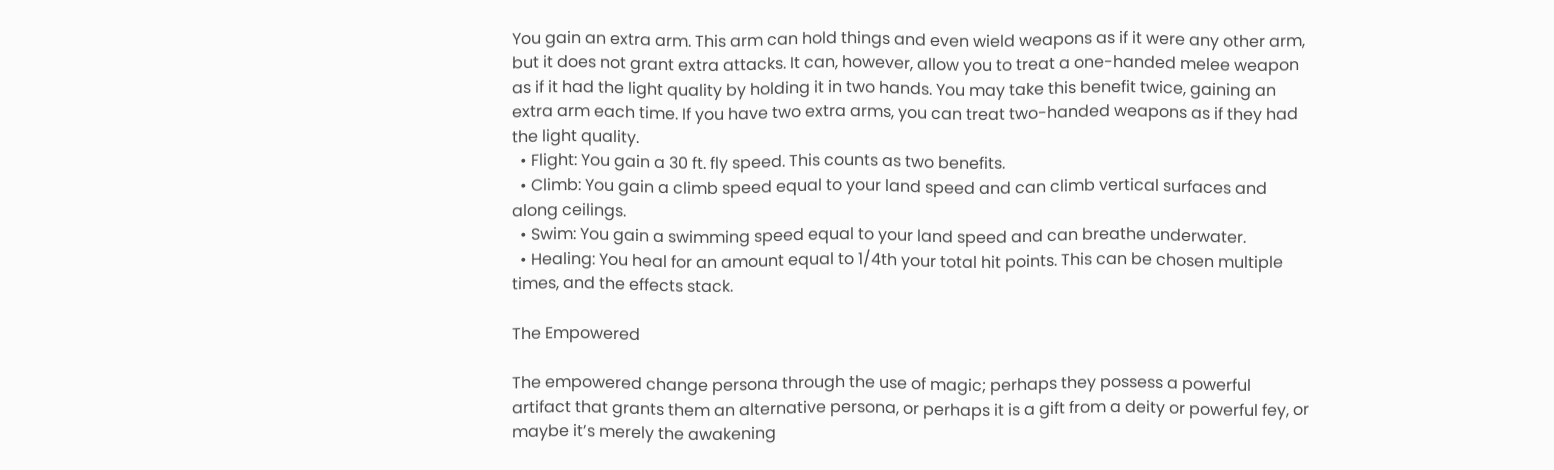You gain an extra arm. This arm can hold things and even wield weapons as if it were any other arm, but it does not grant extra attacks. It can, however, allow you to treat a one-handed melee weapon as if it had the light quality by holding it in two hands. You may take this benefit twice, gaining an extra arm each time. If you have two extra arms, you can treat two-handed weapons as if they had the light quality.
  • Flight: You gain a 30 ft. fly speed. This counts as two benefits.
  • Climb: You gain a climb speed equal to your land speed and can climb vertical surfaces and along ceilings.
  • Swim: You gain a swimming speed equal to your land speed and can breathe underwater.
  • Healing: You heal for an amount equal to 1/4th your total hit points. This can be chosen multiple times, and the effects stack.

The Empowered

The empowered change persona through the use of magic; perhaps they possess a powerful artifact that grants them an alternative persona, or perhaps it is a gift from a deity or powerful fey, or maybe it’s merely the awakening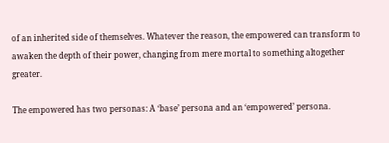of an inherited side of themselves. Whatever the reason, the empowered can transform to awaken the depth of their power, changing from mere mortal to something altogether greater.

The empowered has two personas: A ‘base’ persona and an ‘empowered’ persona.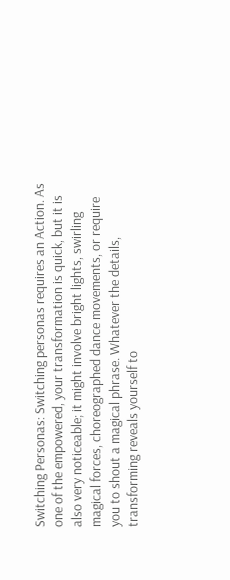Switching Personas: Switching personas requires an Action. As one of the empowered, your transformation is quick, but it is also very noticeable; it might involve bright lights, swirling magical forces, choreographed dance movements, or require you to shout a magical phrase. Whatever the details, transforming reveals yourself to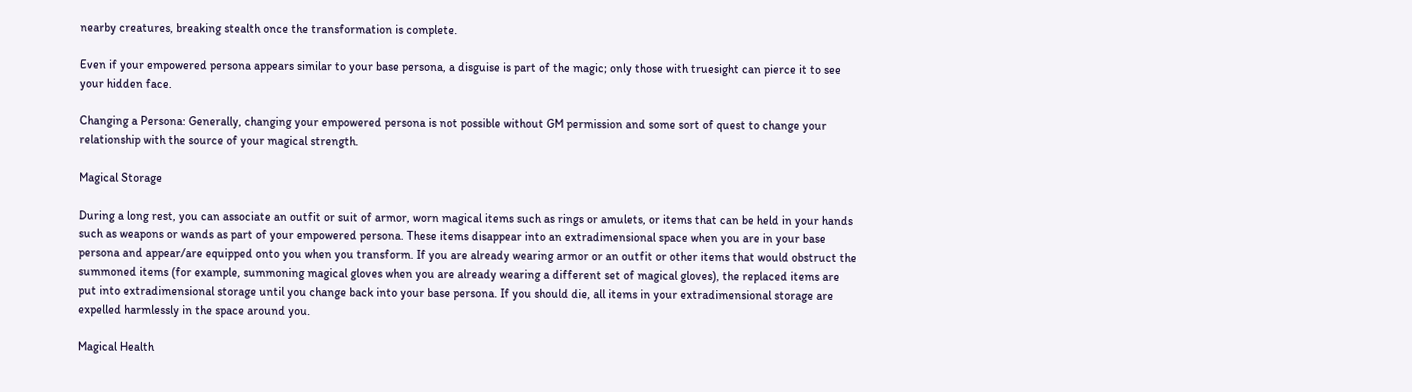nearby creatures, breaking stealth once the transformation is complete.

Even if your empowered persona appears similar to your base persona, a disguise is part of the magic; only those with truesight can pierce it to see your hidden face.

Changing a Persona: Generally, changing your empowered persona is not possible without GM permission and some sort of quest to change your relationship with the source of your magical strength.

Magical Storage

During a long rest, you can associate an outfit or suit of armor, worn magical items such as rings or amulets, or items that can be held in your hands such as weapons or wands as part of your empowered persona. These items disappear into an extradimensional space when you are in your base persona and appear/are equipped onto you when you transform. If you are already wearing armor or an outfit or other items that would obstruct the summoned items (for example, summoning magical gloves when you are already wearing a different set of magical gloves), the replaced items are put into extradimensional storage until you change back into your base persona. If you should die, all items in your extradimensional storage are expelled harmlessly in the space around you.

Magical Health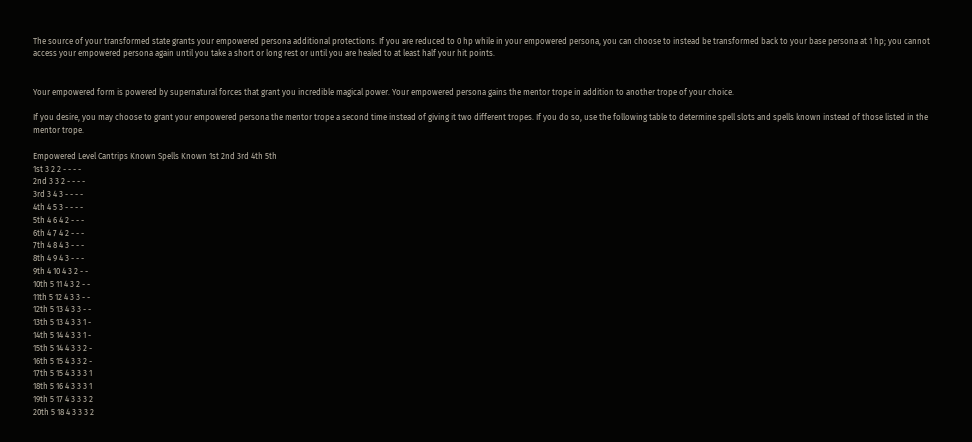The source of your transformed state grants your empowered persona additional protections. If you are reduced to 0 hp while in your empowered persona, you can choose to instead be transformed back to your base persona at 1 hp; you cannot access your empowered persona again until you take a short or long rest or until you are healed to at least half your hit points.


Your empowered form is powered by supernatural forces that grant you incredible magical power. Your empowered persona gains the mentor trope in addition to another trope of your choice.

If you desire, you may choose to grant your empowered persona the mentor trope a second time instead of giving it two different tropes. If you do so, use the following table to determine spell slots and spells known instead of those listed in the mentor trope.

Empowered Level Cantrips Known Spells Known 1st 2nd 3rd 4th 5th
1st 3 2 2 - - - -
2nd 3 3 2 - - - -
3rd 3 4 3 - - - -
4th 4 5 3 - - - -
5th 4 6 4 2 - - -
6th 4 7 4 2 - - -
7th 4 8 4 3 - - -
8th 4 9 4 3 - - -
9th 4 10 4 3 2 - -
10th 5 11 4 3 2 - -
11th 5 12 4 3 3 - -
12th 5 13 4 3 3 - -
13th 5 13 4 3 3 1 -
14th 5 14 4 3 3 1 -
15th 5 14 4 3 3 2 -
16th 5 15 4 3 3 2 -
17th 5 15 4 3 3 3 1
18th 5 16 4 3 3 3 1
19th 5 17 4 3 3 3 2
20th 5 18 4 3 3 3 2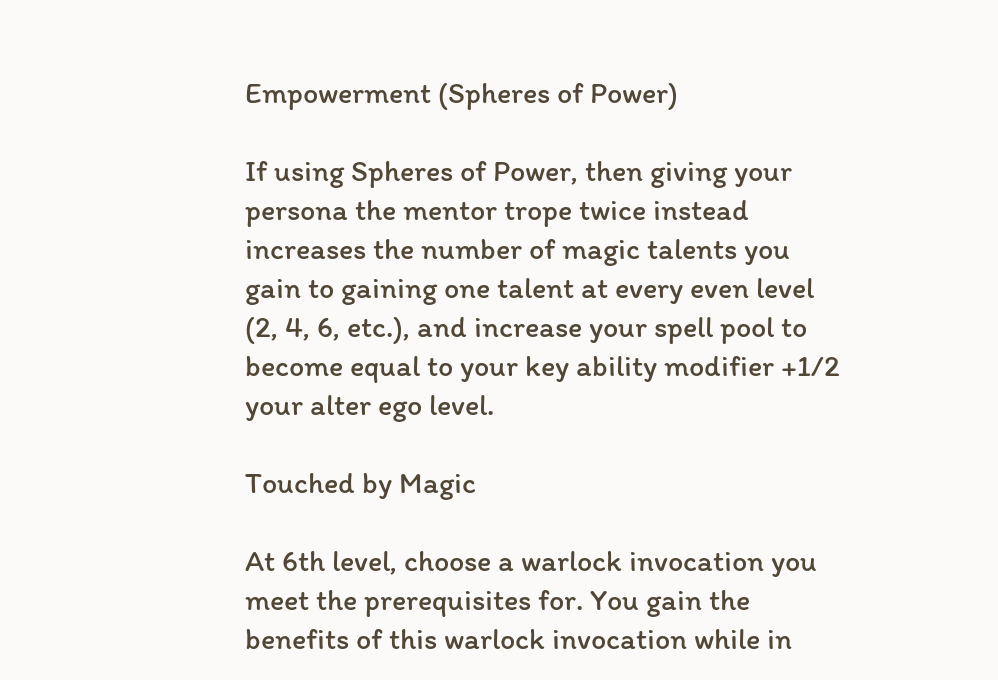Empowerment (Spheres of Power)

If using Spheres of Power, then giving your persona the mentor trope twice instead increases the number of magic talents you gain to gaining one talent at every even level (2, 4, 6, etc.), and increase your spell pool to become equal to your key ability modifier +1/2 your alter ego level.

Touched by Magic

At 6th level, choose a warlock invocation you meet the prerequisites for. You gain the benefits of this warlock invocation while in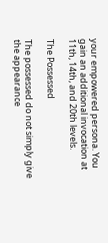your empowered persona. You gain an additional invocation at 11th, 14th, and 20th levels.

The Possessed

The possessed do not simply give the appearance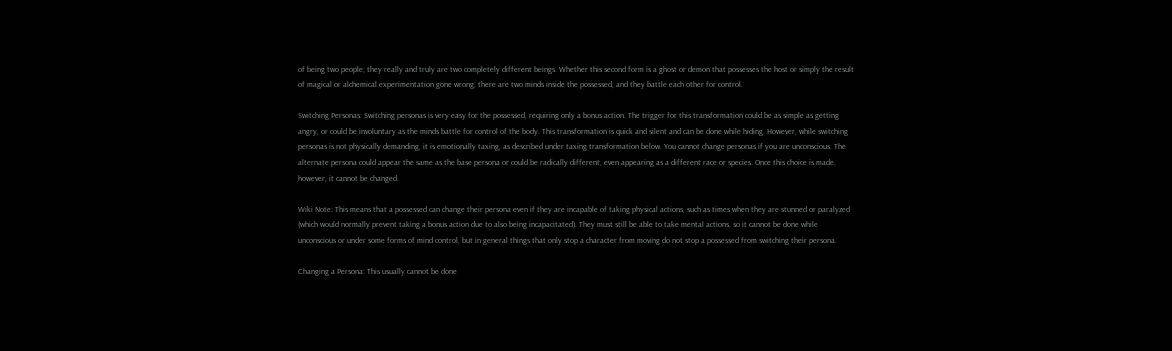of being two people; they really and truly are two completely different beings. Whether this second form is a ghost or demon that possesses the host or simply the result of magical or alchemical experimentation gone wrong, there are two minds inside the possessed, and they battle each other for control.

Switching Personas: Switching personas is very easy for the possessed, requiring only a bonus action. The trigger for this transformation could be as simple as getting angry, or could be involuntary as the minds battle for control of the body. This transformation is quick and silent and can be done while hiding. However, while switching personas is not physically demanding, it is emotionally taxing, as described under taxing transformation below. You cannot change personas if you are unconscious. The alternate persona could appear the same as the base persona or could be radically different, even appearing as a different race or species. Once this choice is made, however, it cannot be changed.

Wiki Note: This means that a possessed can change their persona even if they are incapable of taking physical actions, such as times when they are stunned or paralyzed (which would normally prevent taking a bonus action due to also being incapacitated). They must still be able to take mental actions, so it cannot be done while unconscious or under some forms of mind control, but in general things that only stop a character from moving do not stop a possessed from switching their persona.

Changing a Persona: This usually cannot be done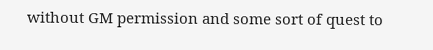without GM permission and some sort of quest to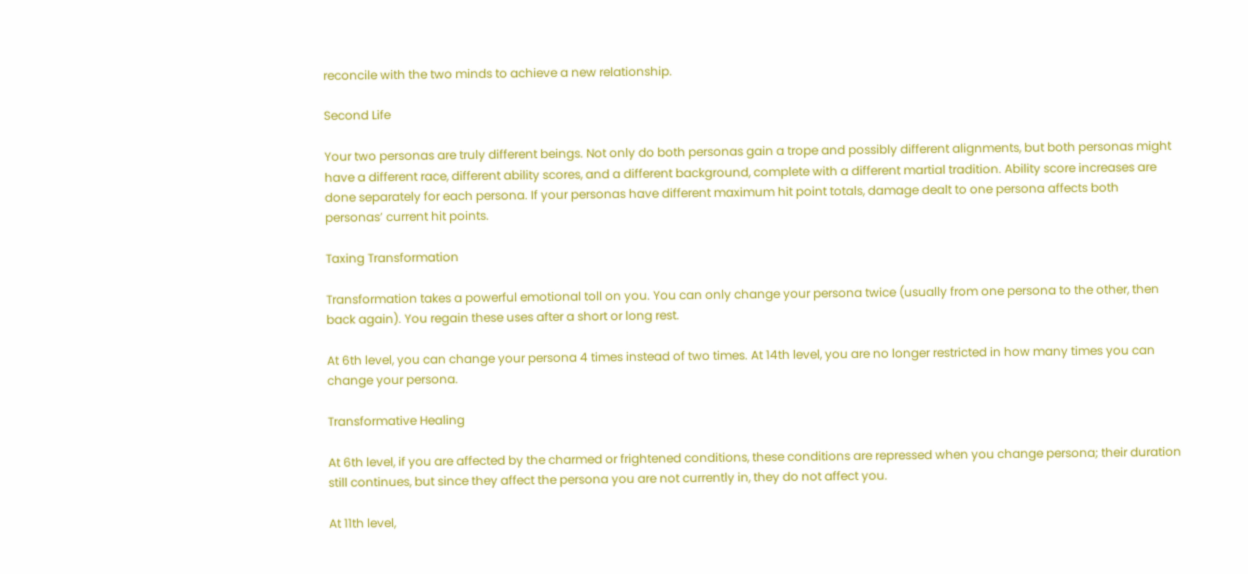reconcile with the two minds to achieve a new relationship.

Second Life

Your two personas are truly different beings. Not only do both personas gain a trope and possibly different alignments, but both personas might have a different race, different ability scores, and a different background, complete with a different martial tradition. Ability score increases are done separately for each persona. If your personas have different maximum hit point totals, damage dealt to one persona affects both personas’ current hit points.

Taxing Transformation

Transformation takes a powerful emotional toll on you. You can only change your persona twice (usually from one persona to the other, then back again). You regain these uses after a short or long rest.

At 6th level, you can change your persona 4 times instead of two times. At 14th level, you are no longer restricted in how many times you can change your persona.

Transformative Healing

At 6th level, if you are affected by the charmed or frightened conditions, these conditions are repressed when you change persona; their duration still continues, but since they affect the persona you are not currently in, they do not affect you.

At 11th level,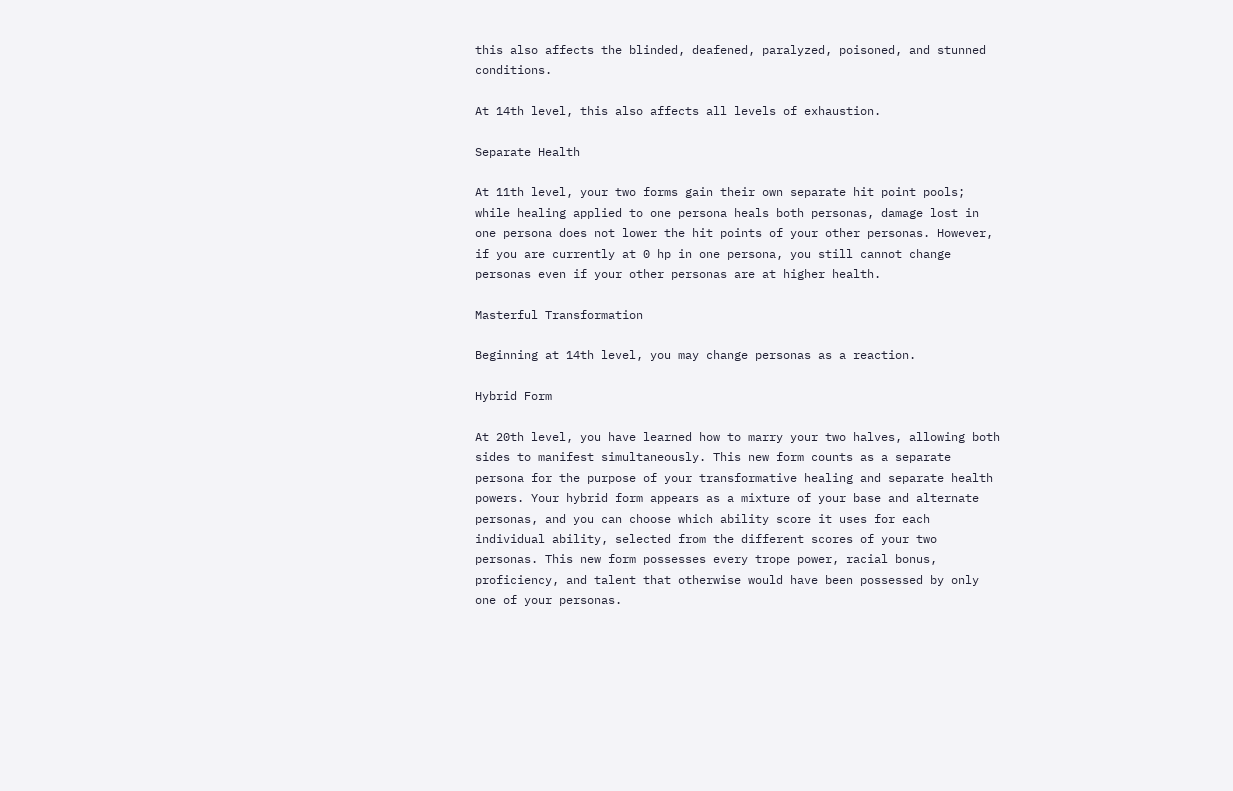this also affects the blinded, deafened, paralyzed, poisoned, and stunned conditions.

At 14th level, this also affects all levels of exhaustion.

Separate Health

At 11th level, your two forms gain their own separate hit point pools; while healing applied to one persona heals both personas, damage lost in one persona does not lower the hit points of your other personas. However, if you are currently at 0 hp in one persona, you still cannot change personas even if your other personas are at higher health.

Masterful Transformation

Beginning at 14th level, you may change personas as a reaction.

Hybrid Form

At 20th level, you have learned how to marry your two halves, allowing both sides to manifest simultaneously. This new form counts as a separate persona for the purpose of your transformative healing and separate health powers. Your hybrid form appears as a mixture of your base and alternate personas, and you can choose which ability score it uses for each individual ability, selected from the different scores of your two personas. This new form possesses every trope power, racial bonus, proficiency, and talent that otherwise would have been possessed by only one of your personas.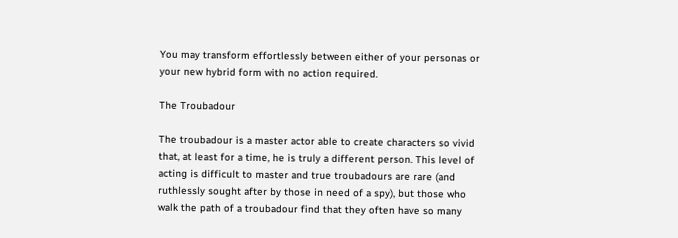You may transform effortlessly between either of your personas or your new hybrid form with no action required.

The Troubadour

The troubadour is a master actor able to create characters so vivid that, at least for a time, he is truly a different person. This level of acting is difficult to master and true troubadours are rare (and ruthlessly sought after by those in need of a spy), but those who walk the path of a troubadour find that they often have so many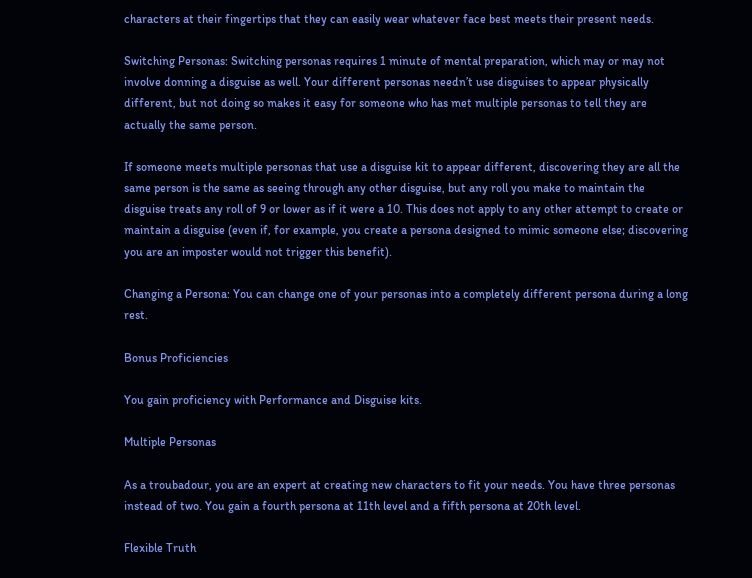characters at their fingertips that they can easily wear whatever face best meets their present needs.

Switching Personas: Switching personas requires 1 minute of mental preparation, which may or may not involve donning a disguise as well. Your different personas needn’t use disguises to appear physically different, but not doing so makes it easy for someone who has met multiple personas to tell they are actually the same person.

If someone meets multiple personas that use a disguise kit to appear different, discovering they are all the same person is the same as seeing through any other disguise, but any roll you make to maintain the disguise treats any roll of 9 or lower as if it were a 10. This does not apply to any other attempt to create or maintain a disguise (even if, for example, you create a persona designed to mimic someone else; discovering you are an imposter would not trigger this benefit).

Changing a Persona: You can change one of your personas into a completely different persona during a long rest.

Bonus Proficiencies

You gain proficiency with Performance and Disguise kits.

Multiple Personas

As a troubadour, you are an expert at creating new characters to fit your needs. You have three personas instead of two. You gain a fourth persona at 11th level and a fifth persona at 20th level.

Flexible Truth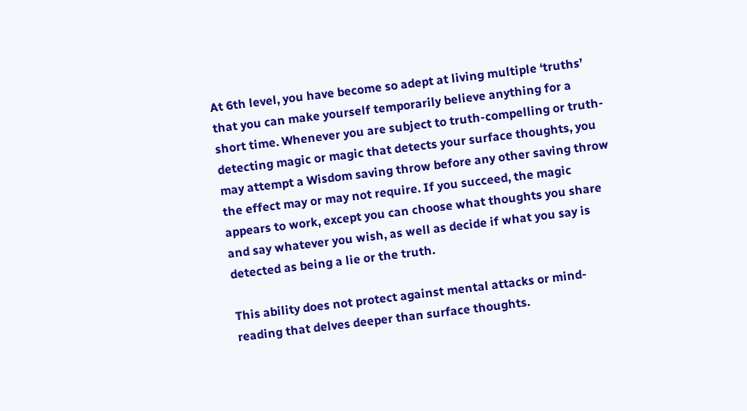At 6th level, you have become so adept at living multiple ‘truths’ that you can make yourself temporarily believe anything for a short time. Whenever you are subject to truth-compelling or truth-detecting magic or magic that detects your surface thoughts, you may attempt a Wisdom saving throw before any other saving throw the effect may or may not require. If you succeed, the magic appears to work, except you can choose what thoughts you share and say whatever you wish, as well as decide if what you say is detected as being a lie or the truth.

This ability does not protect against mental attacks or mind-reading that delves deeper than surface thoughts.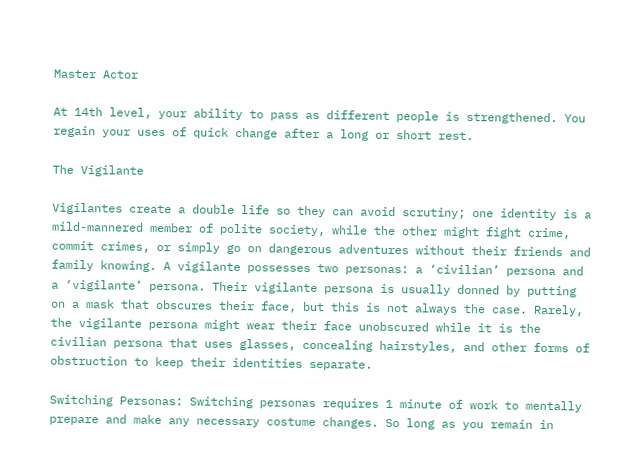Master Actor

At 14th level, your ability to pass as different people is strengthened. You regain your uses of quick change after a long or short rest.

The Vigilante

Vigilantes create a double life so they can avoid scrutiny; one identity is a mild-mannered member of polite society, while the other might fight crime, commit crimes, or simply go on dangerous adventures without their friends and family knowing. A vigilante possesses two personas: a ‘civilian’ persona and a ‘vigilante’ persona. Their vigilante persona is usually donned by putting on a mask that obscures their face, but this is not always the case. Rarely, the vigilante persona might wear their face unobscured while it is the civilian persona that uses glasses, concealing hairstyles, and other forms of obstruction to keep their identities separate.

Switching Personas: Switching personas requires 1 minute of work to mentally prepare and make any necessary costume changes. So long as you remain in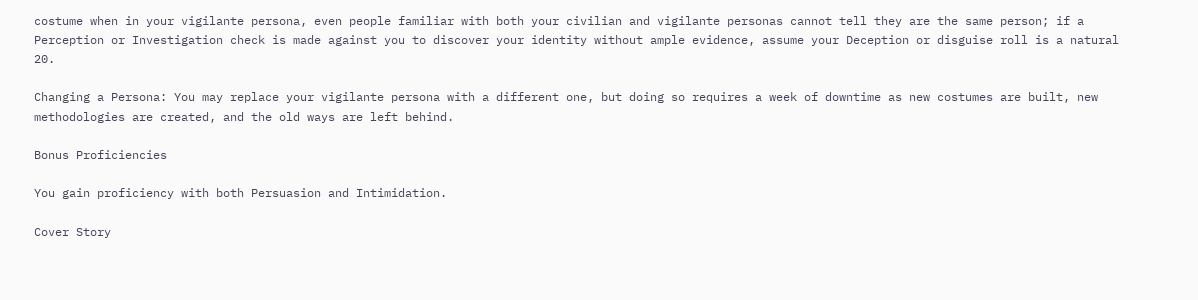costume when in your vigilante persona, even people familiar with both your civilian and vigilante personas cannot tell they are the same person; if a Perception or Investigation check is made against you to discover your identity without ample evidence, assume your Deception or disguise roll is a natural 20.

Changing a Persona: You may replace your vigilante persona with a different one, but doing so requires a week of downtime as new costumes are built, new methodologies are created, and the old ways are left behind.

Bonus Proficiencies

You gain proficiency with both Persuasion and Intimidation.

Cover Story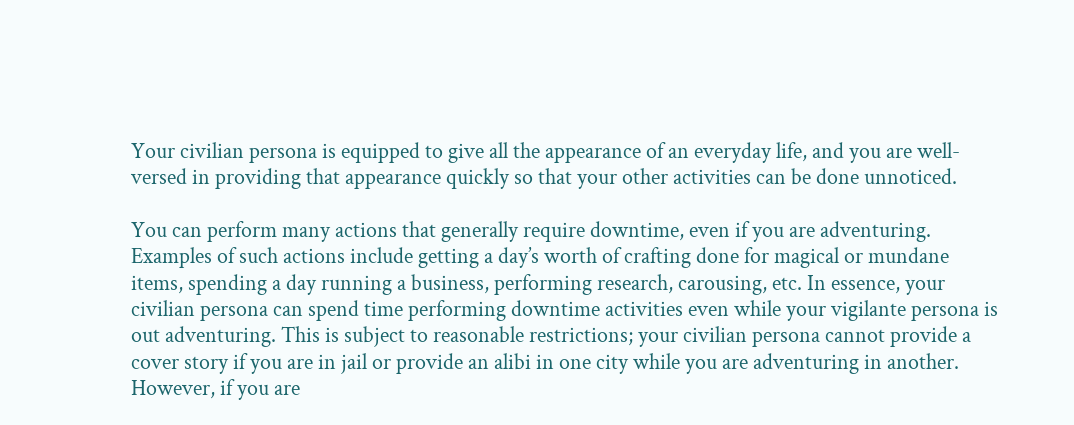Your civilian persona is equipped to give all the appearance of an everyday life, and you are well-versed in providing that appearance quickly so that your other activities can be done unnoticed.

You can perform many actions that generally require downtime, even if you are adventuring. Examples of such actions include getting a day’s worth of crafting done for magical or mundane items, spending a day running a business, performing research, carousing, etc. In essence, your civilian persona can spend time performing downtime activities even while your vigilante persona is out adventuring. This is subject to reasonable restrictions; your civilian persona cannot provide a cover story if you are in jail or provide an alibi in one city while you are adventuring in another. However, if you are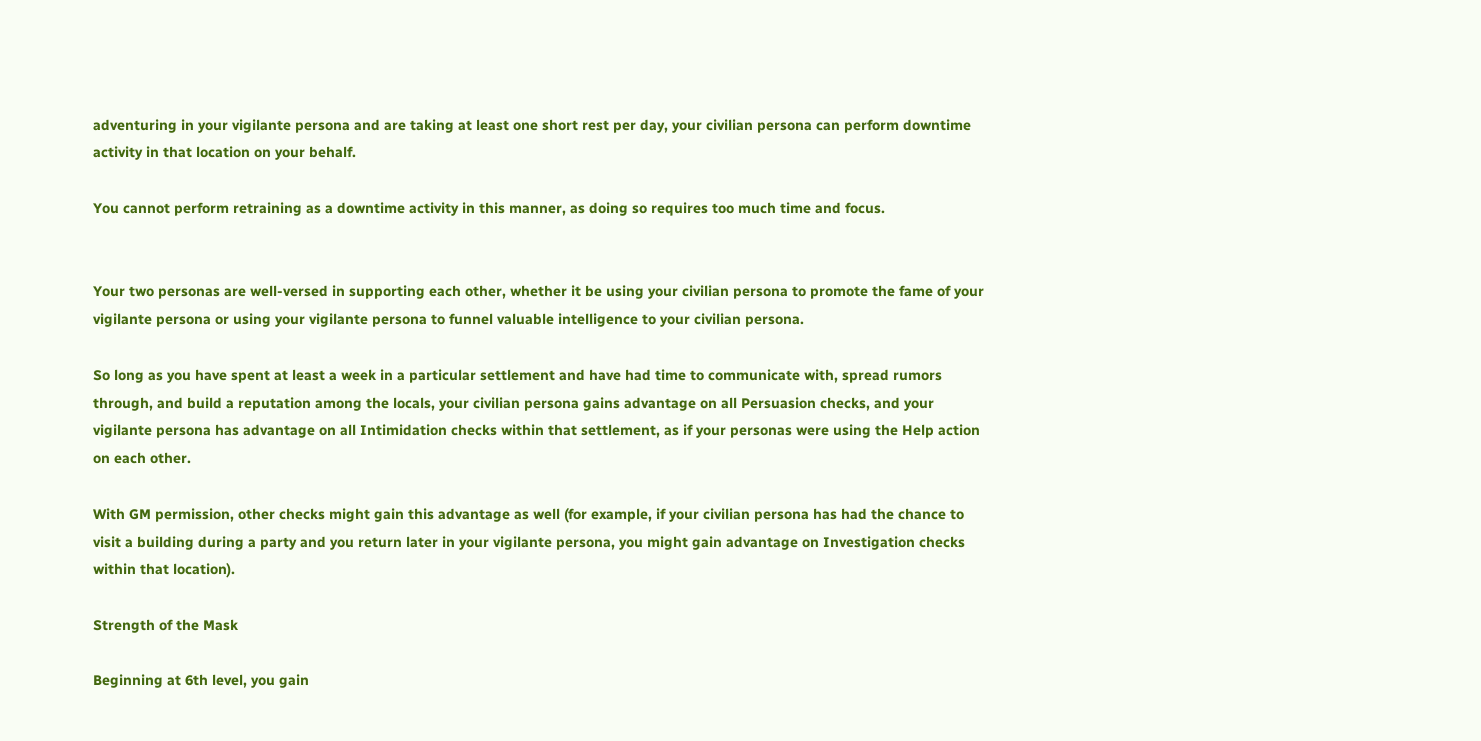adventuring in your vigilante persona and are taking at least one short rest per day, your civilian persona can perform downtime activity in that location on your behalf.

You cannot perform retraining as a downtime activity in this manner, as doing so requires too much time and focus.


Your two personas are well-versed in supporting each other, whether it be using your civilian persona to promote the fame of your vigilante persona or using your vigilante persona to funnel valuable intelligence to your civilian persona.

So long as you have spent at least a week in a particular settlement and have had time to communicate with, spread rumors through, and build a reputation among the locals, your civilian persona gains advantage on all Persuasion checks, and your vigilante persona has advantage on all Intimidation checks within that settlement, as if your personas were using the Help action on each other.

With GM permission, other checks might gain this advantage as well (for example, if your civilian persona has had the chance to visit a building during a party and you return later in your vigilante persona, you might gain advantage on Investigation checks within that location).

Strength of the Mask

Beginning at 6th level, you gain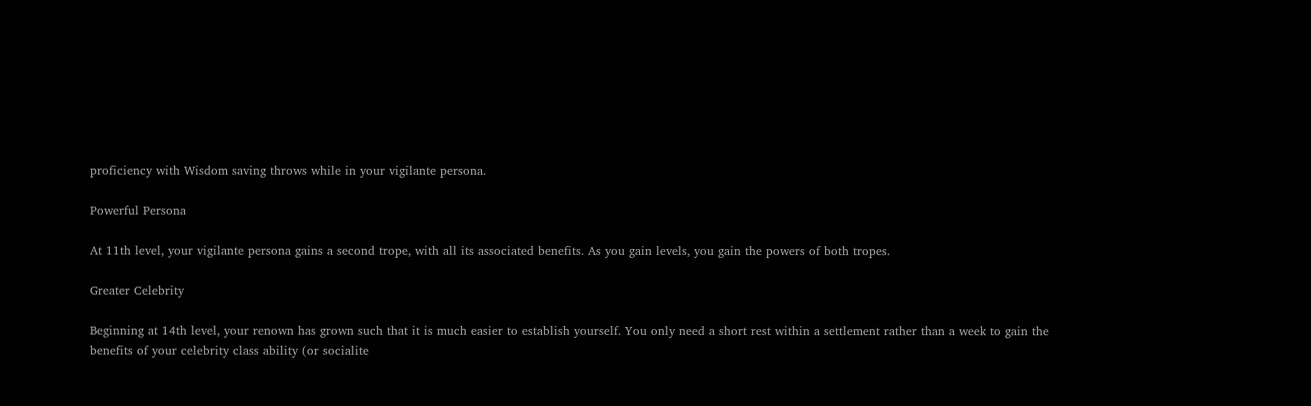proficiency with Wisdom saving throws while in your vigilante persona.

Powerful Persona

At 11th level, your vigilante persona gains a second trope, with all its associated benefits. As you gain levels, you gain the powers of both tropes.

Greater Celebrity

Beginning at 14th level, your renown has grown such that it is much easier to establish yourself. You only need a short rest within a settlement rather than a week to gain the benefits of your celebrity class ability (or socialite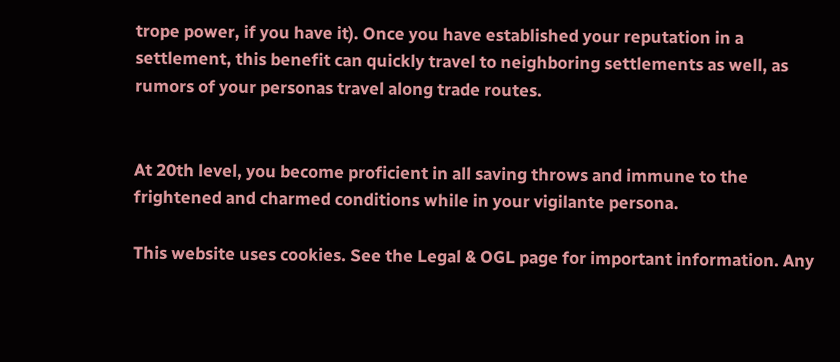trope power, if you have it). Once you have established your reputation in a settlement, this benefit can quickly travel to neighboring settlements as well, as rumors of your personas travel along trade routes.


At 20th level, you become proficient in all saving throws and immune to the frightened and charmed conditions while in your vigilante persona.

This website uses cookies. See the Legal & OGL page for important information. Any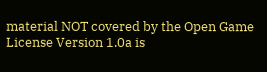material NOT covered by the Open Game License Version 1.0a is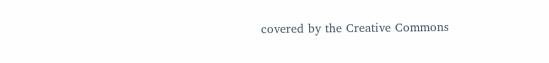covered by the Creative Commons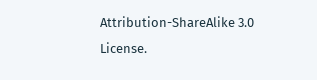Attribution-ShareAlike 3.0 License.